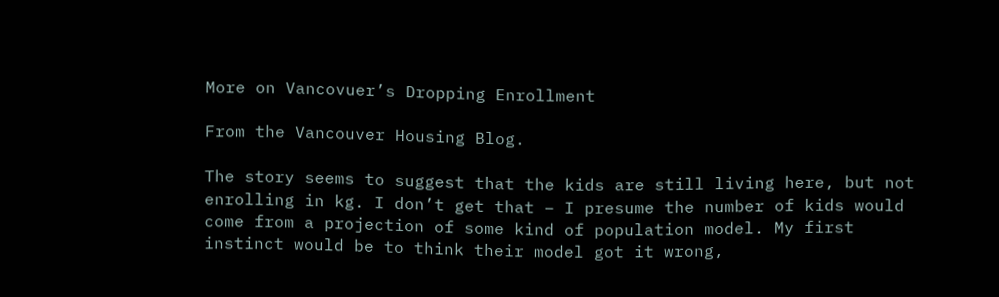More on Vancovuer’s Dropping Enrollment

From the Vancouver Housing Blog.

The story seems to suggest that the kids are still living here, but not enrolling in kg. I don’t get that – I presume the number of kids would come from a projection of some kind of population model. My first instinct would be to think their model got it wrong,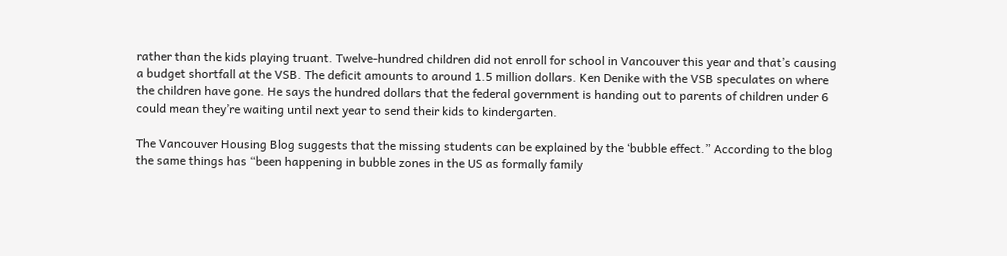rather than the kids playing truant. Twelve-hundred children did not enroll for school in Vancouver this year and that’s causing a budget shortfall at the VSB. The deficit amounts to around 1.5 million dollars. Ken Denike with the VSB speculates on where the children have gone. He says the hundred dollars that the federal government is handing out to parents of children under 6 could mean they’re waiting until next year to send their kids to kindergarten.

The Vancouver Housing Blog suggests that the missing students can be explained by the ‘bubble effect.” According to the blog the same things has “been happening in bubble zones in the US as formally family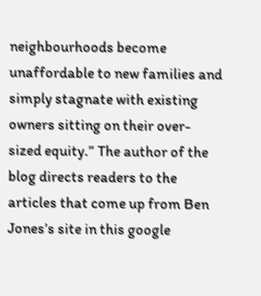neighbourhoods become unaffordable to new families and simply stagnate with existing owners sitting on their over-sized equity.” The author of the blog directs readers to the articles that come up from Ben Jones’s site in this google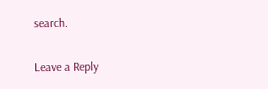search.

Leave a Reply